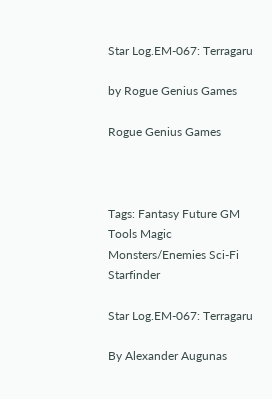Star Log.EM-067: Terragaru

by Rogue Genius Games

Rogue Genius Games



Tags: Fantasy Future GM Tools Magic Monsters/Enemies Sci-Fi Starfinder

Star Log.EM-067: Terragaru

By Alexander Augunas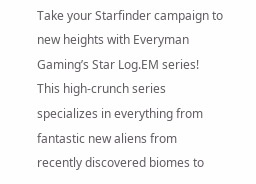Take your Starfinder campaign to new heights with Everyman Gaming’s Star Log.EM series! This high-crunch series specializes in everything from fantastic new aliens from recently discovered biomes to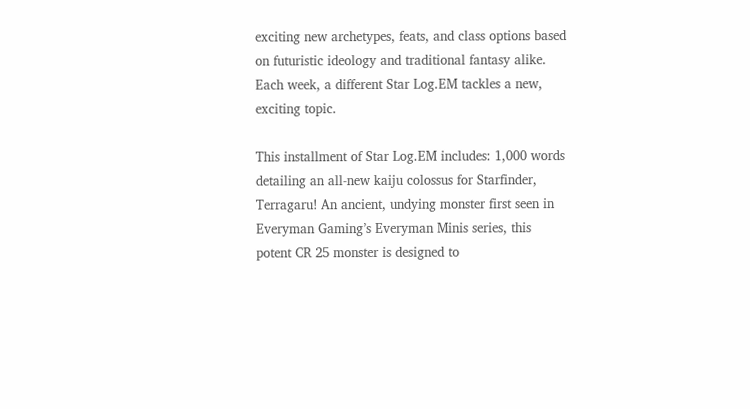exciting new archetypes, feats, and class options based on futuristic ideology and traditional fantasy alike. Each week, a different Star Log.EM tackles a new, exciting topic.

This installment of Star Log.EM includes: 1,000 words detailing an all-new kaiju colossus for Starfinder, Terragaru! An ancient, undying monster first seen in Everyman Gaming’s Everyman Minis series, this potent CR 25 monster is designed to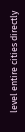level entire cities directly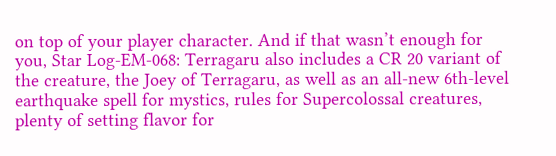on top of your player character. And if that wasn’t enough for you, Star Log-EM-068: Terragaru also includes a CR 20 variant of the creature, the Joey of Terragaru, as well as an all-new 6th-level earthquake spell for mystics, rules for Supercolossal creatures, plenty of setting flavor for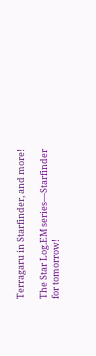Terragaru in Starfinder, and more!

The Star Log.EM series—Starfinder for tomorrow!